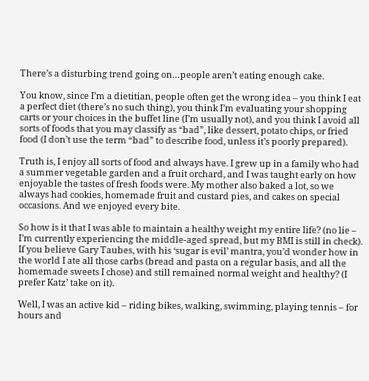There’s a disturbing trend going on…people aren’t eating enough cake.

You know, since I’m a dietitian, people often get the wrong idea – you think I eat a perfect diet (there’s no such thing), you think I’m evaluating your shopping carts or your choices in the buffet line (I’m usually not), and you think I avoid all sorts of foods that you may classify as “bad”, like dessert, potato chips, or fried food (I don’t use the term “bad” to describe food, unless it’s poorly prepared).

Truth is, I enjoy all sorts of food and always have. I grew up in a family who had a summer vegetable garden and a fruit orchard, and I was taught early on how enjoyable the tastes of fresh foods were. My mother also baked a lot, so we always had cookies, homemade fruit and custard pies, and cakes on special occasions. And we enjoyed every bite.

So how is it that I was able to maintain a healthy weight my entire life? (no lie – I’m currently experiencing the middle-aged spread, but my BMI is still in check). If you believe Gary Taubes, with his ‘sugar is evil’ mantra, you’d wonder how in the world I ate all those carbs (bread and pasta on a regular basis, and all the homemade sweets I chose) and still remained normal weight and healthy? (I prefer Katz’ take on it).

Well, I was an active kid – riding bikes, walking, swimming, playing tennis – for hours and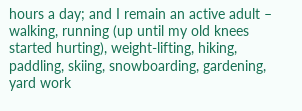hours a day; and I remain an active adult – walking, running (up until my old knees started hurting), weight-lifting, hiking, paddling, skiing, snowboarding, gardening, yard work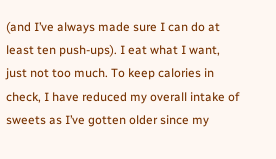(and I’ve always made sure I can do at least ten push-ups). I eat what I want, just not too much. To keep calories in check, I have reduced my overall intake of sweets as I’ve gotten older since my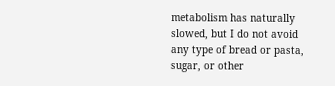metabolism has naturally slowed, but I do not avoid any type of bread or pasta, sugar, or other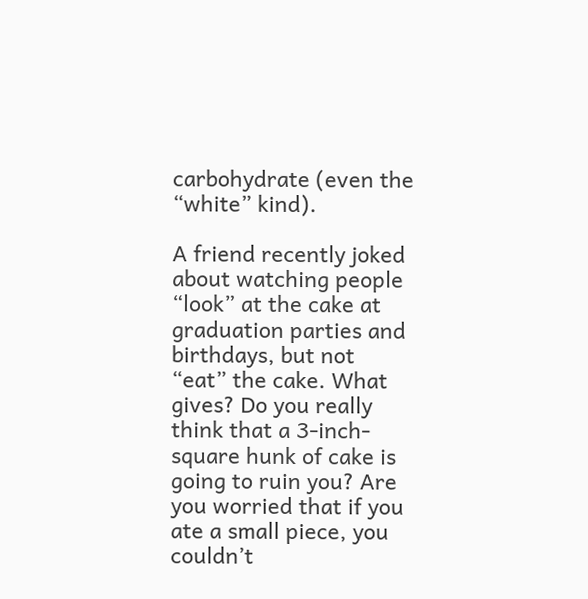carbohydrate (even the “white” kind).

A friend recently joked about watching people “look” at the cake at graduation parties and birthdays, but not “eat” the cake. What gives? Do you really think that a 3-inch-square hunk of cake is going to ruin you? Are you worried that if you ate a small piece, you couldn’t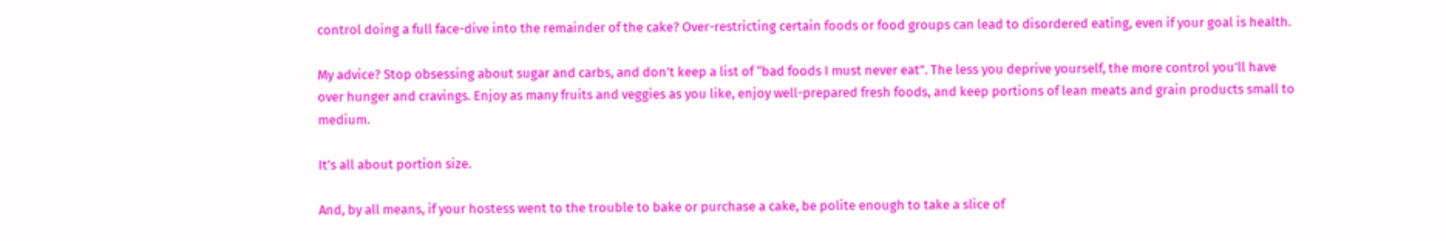control doing a full face-dive into the remainder of the cake? Over-restricting certain foods or food groups can lead to disordered eating, even if your goal is health.

My advice? Stop obsessing about sugar and carbs, and don’t keep a list of “bad foods I must never eat”. The less you deprive yourself, the more control you’ll have over hunger and cravings. Enjoy as many fruits and veggies as you like, enjoy well-prepared fresh foods, and keep portions of lean meats and grain products small to medium.

It’s all about portion size.

And, by all means, if your hostess went to the trouble to bake or purchase a cake, be polite enough to take a slice of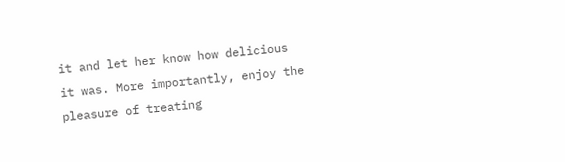it and let her know how delicious it was. More importantly, enjoy the pleasure of treating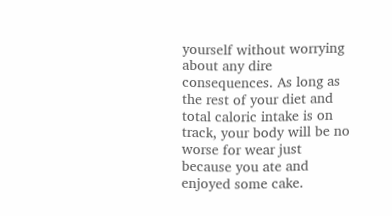yourself without worrying about any dire consequences. As long as the rest of your diet and total caloric intake is on track, your body will be no worse for wear just because you ate and enjoyed some cake.